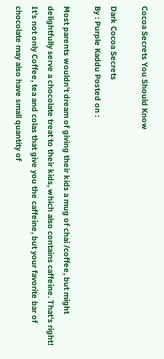Cocoa Secrets You Should Know

Dark Cocoa Secrets
By : Purple Kaddu Posted on :

Most parents wouldn't dream of giving their kids a mug of chai /coffee, but might delightfully serve a chocolate treat to their kids, which also contains caffeine. That's right! It’s not only Coffee, tea and colas that give you the caffeine, but your favorite bar of chocolate may also have small quantity of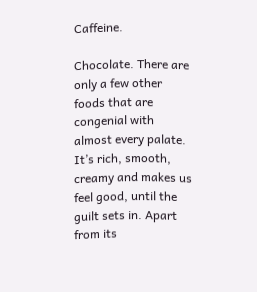Caffeine.

Chocolate. There are only a few other foods that are congenial with almost every palate. It’s rich, smooth, creamy and makes us feel good, until the guilt sets in. Apart from its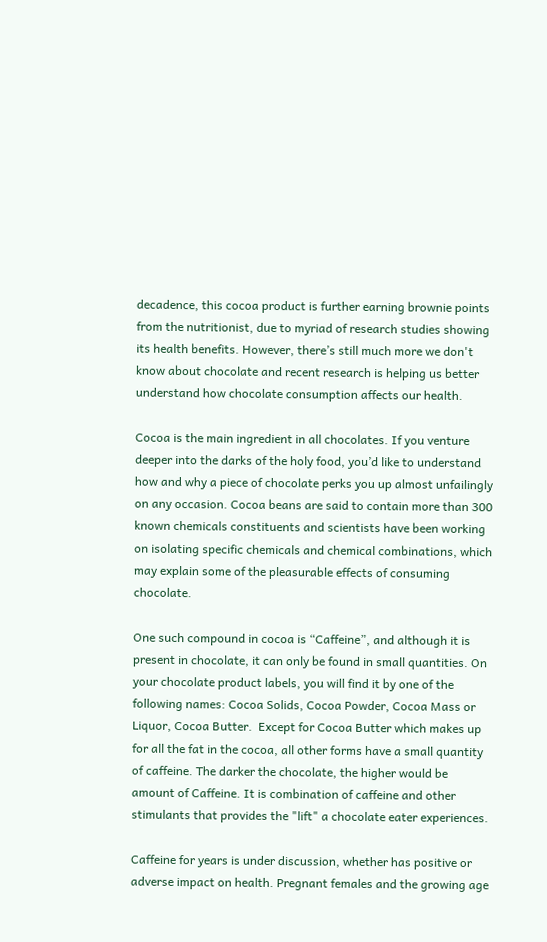decadence, this cocoa product is further earning brownie points from the nutritionist, due to myriad of research studies showing its health benefits. However, there’s still much more we don't know about chocolate and recent research is helping us better understand how chocolate consumption affects our health.

Cocoa is the main ingredient in all chocolates. If you venture deeper into the darks of the holy food, you’d like to understand how and why a piece of chocolate perks you up almost unfailingly on any occasion. Cocoa beans are said to contain more than 300 known chemicals constituents and scientists have been working on isolating specific chemicals and chemical combinations, which may explain some of the pleasurable effects of consuming chocolate.

One such compound in cocoa is “Caffeine”, and although it is present in chocolate, it can only be found in small quantities. On your chocolate product labels, you will find it by one of the following names: Cocoa Solids, Cocoa Powder, Cocoa Mass or Liquor, Cocoa Butter.  Except for Cocoa Butter which makes up for all the fat in the cocoa, all other forms have a small quantity of caffeine. The darker the chocolate, the higher would be amount of Caffeine. It is combination of caffeine and other stimulants that provides the "lift" a chocolate eater experiences.

Caffeine for years is under discussion, whether has positive or adverse impact on health. Pregnant females and the growing age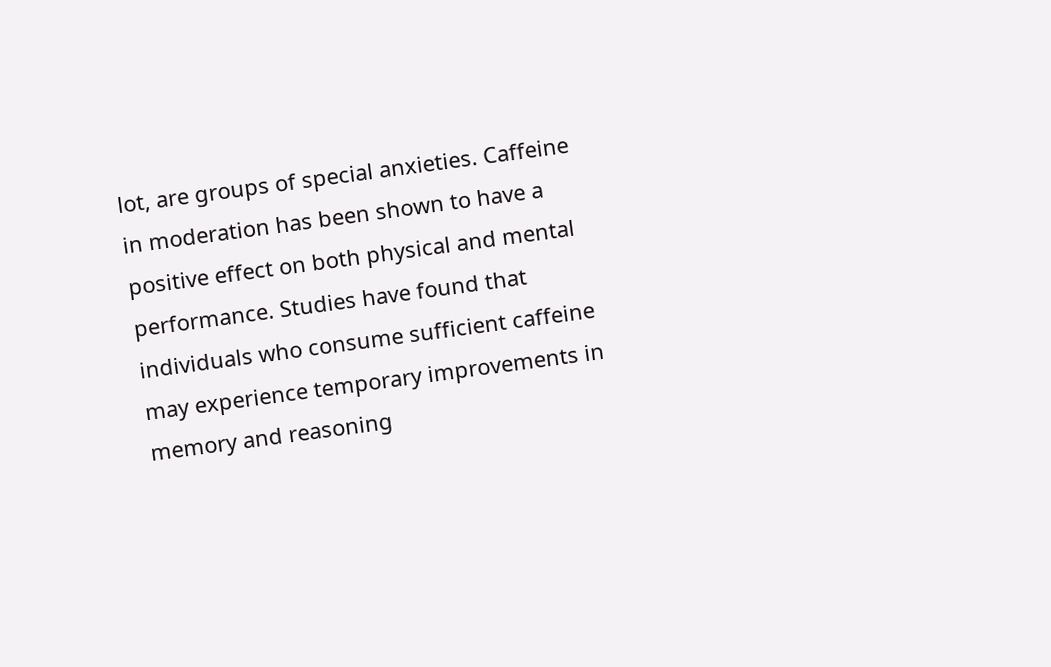lot, are groups of special anxieties. Caffeine in moderation has been shown to have a positive effect on both physical and mental performance. Studies have found that individuals who consume sufficient caffeine may experience temporary improvements in memory and reasoning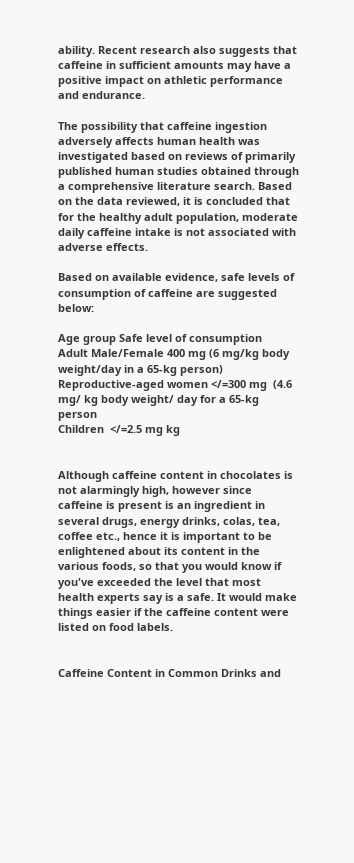ability. Recent research also suggests that caffeine in sufficient amounts may have a positive impact on athletic performance and endurance.

The possibility that caffeine ingestion adversely affects human health was investigated based on reviews of primarily published human studies obtained through a comprehensive literature search. Based on the data reviewed, it is concluded that for the healthy adult population, moderate daily caffeine intake is not associated with adverse effects.

Based on available evidence, safe levels of consumption of caffeine are suggested below:

Age group Safe level of consumption
Adult Male/Female 400 mg (6 mg/kg body weight/day in a 65-kg person)
Reproductive-aged women </=300 mg  (4.6 mg/ kg body weight/ day for a 65-kg person
Children  </=2.5 mg kg


Although caffeine content in chocolates is not alarmingly high, however since caffeine is present is an ingredient in several drugs, energy drinks, colas, tea, coffee etc., hence it is important to be enlightened about its content in the various foods, so that you would know if you've exceeded the level that most health experts say is a safe. It would make things easier if the caffeine content were listed on food labels.


Caffeine Content in Common Drinks and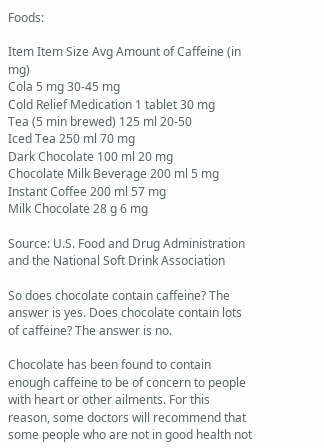Foods:

Item Item Size Avg Amount of Caffeine (in mg)
Cola 5 mg 30-45 mg
Cold Relief Medication 1 tablet 30 mg
Tea (5 min brewed) 125 ml 20-50
Iced Tea 250 ml 70 mg
Dark Chocolate 100 ml 20 mg
Chocolate Milk Beverage 200 ml 5 mg
Instant Coffee 200 ml 57 mg
Milk Chocolate 28 g 6 mg

Source: U.S. Food and Drug Administration and the National Soft Drink Association

So does chocolate contain caffeine? The answer is yes. Does chocolate contain lots of caffeine? The answer is no.

Chocolate has been found to contain enough caffeine to be of concern to people with heart or other ailments. For this reason, some doctors will recommend that some people who are not in good health not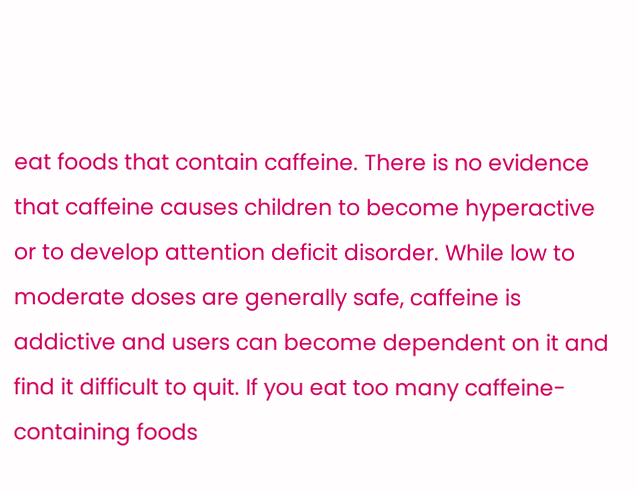eat foods that contain caffeine. There is no evidence that caffeine causes children to become hyperactive or to develop attention deficit disorder. While low to moderate doses are generally safe, caffeine is addictive and users can become dependent on it and find it difficult to quit. If you eat too many caffeine-containing foods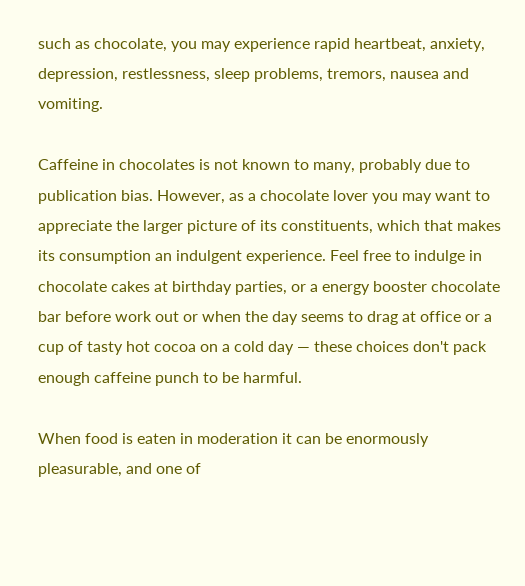such as chocolate, you may experience rapid heartbeat, anxiety, depression, restlessness, sleep problems, tremors, nausea and vomiting.

Caffeine in chocolates is not known to many, probably due to publication bias. However, as a chocolate lover you may want to appreciate the larger picture of its constituents, which that makes its consumption an indulgent experience. Feel free to indulge in chocolate cakes at birthday parties, or a energy booster chocolate bar before work out or when the day seems to drag at office or a cup of tasty hot cocoa on a cold day — these choices don't pack enough caffeine punch to be harmful.

When food is eaten in moderation it can be enormously pleasurable, and one of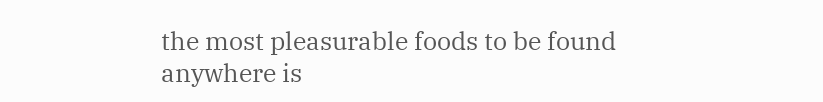the most pleasurable foods to be found anywhere is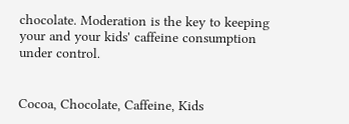chocolate. Moderation is the key to keeping your and your kids' caffeine consumption under control.


Cocoa, Chocolate, Caffeine, Kids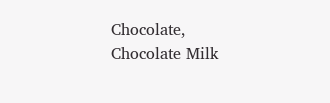Chocolate, Chocolate Milk